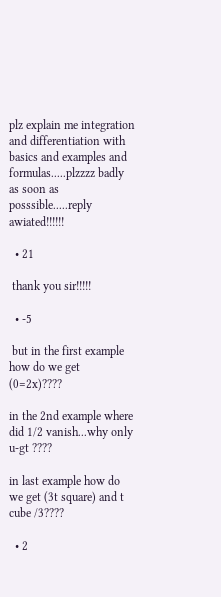plz explain me integration and differentiation with basics and examples and formulas.....plzzzz badly as soon as posssible.....reply awiated!!!!!!

  • 21

 thank you sir!!!!!

  • -5

 but in the first example how do we get (0=2x)????

in the 2nd example where did 1/2 vanish...why only u-gt ????

in last example how do we get (3t square) and t cube /3????

  • 2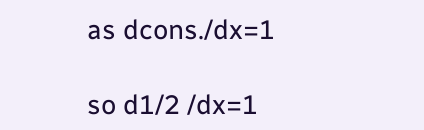as dcons./dx=1

so d1/2 /dx=1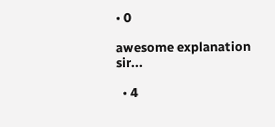• 0

awesome explanation sir...

  • 4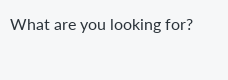What are you looking for?